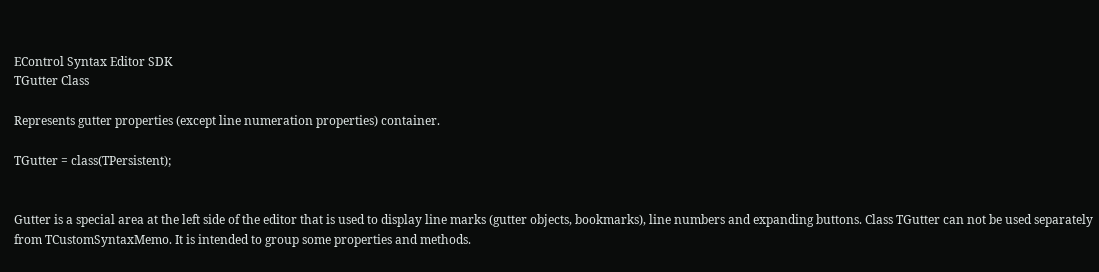EControl Syntax Editor SDK
TGutter Class

Represents gutter properties (except line numeration properties) container.

TGutter = class(TPersistent);


Gutter is a special area at the left side of the editor that is used to display line marks (gutter objects, bookmarks), line numbers and expanding buttons. Class TGutter can not be used separately from TCustomSyntaxMemo. It is intended to group some properties and methods.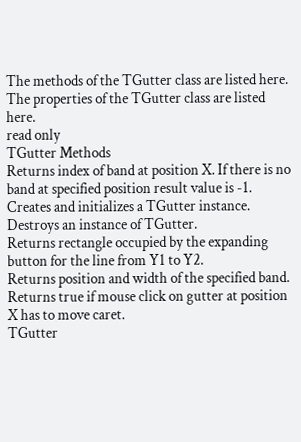The methods of the TGutter class are listed here.
The properties of the TGutter class are listed here.
read only
TGutter Methods
Returns index of band at position X. If there is no band at specified position result value is -1.
Creates and initializes a TGutter instance.
Destroys an instance of TGutter.
Returns rectangle occupied by the expanding button for the line from Y1 to Y2.
Returns position and width of the specified band.
Returns true if mouse click on gutter at position X has to move caret.
TGutter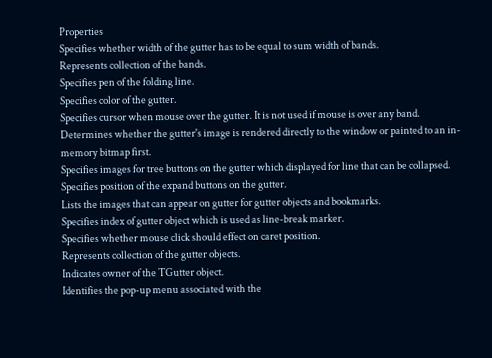Properties
Specifies whether width of the gutter has to be equal to sum width of bands.
Represents collection of the bands.
Specifies pen of the folding line.
Specifies color of the gutter.
Specifies cursor when mouse over the gutter. It is not used if mouse is over any band.
Determines whether the gutter's image is rendered directly to the window or painted to an in-memory bitmap first.
Specifies images for tree buttons on the gutter which displayed for line that can be collapsed.
Specifies position of the expand buttons on the gutter.
Lists the images that can appear on gutter for gutter objects and bookmarks.
Specifies index of gutter object which is used as line-break marker.
Specifies whether mouse click should effect on caret position.
Represents collection of the gutter objects.
Indicates owner of the TGutter object.
Identifies the pop-up menu associated with the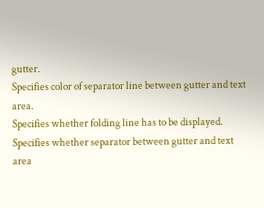gutter.
Specifies color of separator line between gutter and text area.
Specifies whether folding line has to be displayed.
Specifies whether separator between gutter and text area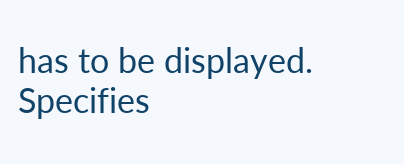has to be displayed.
Specifies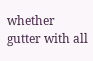whether gutter with all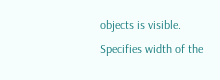objects is visible.
Specifies width of the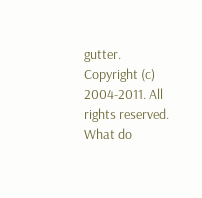gutter.
Copyright (c) 2004-2011. All rights reserved.
What do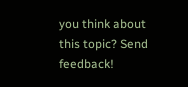you think about this topic? Send feedback!